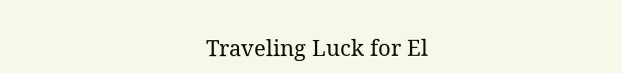Traveling Luck for El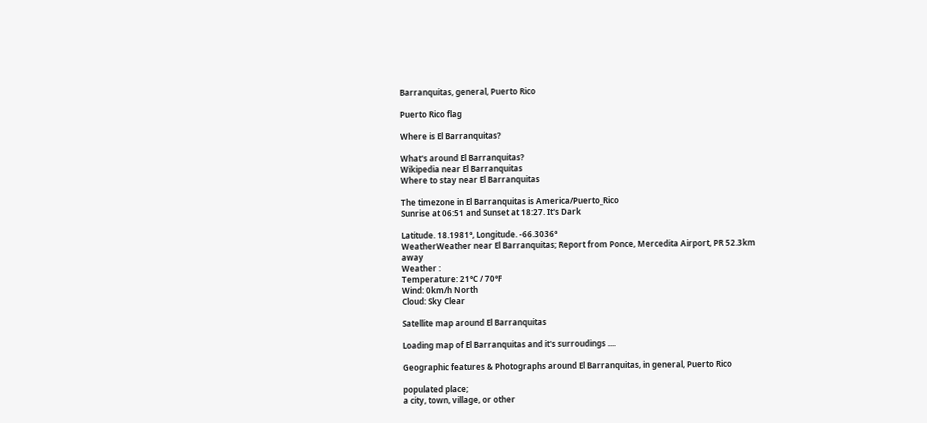Barranquitas, general, Puerto Rico

Puerto Rico flag

Where is El Barranquitas?

What's around El Barranquitas?
Wikipedia near El Barranquitas
Where to stay near El Barranquitas

The timezone in El Barranquitas is America/Puerto_Rico
Sunrise at 06:51 and Sunset at 18:27. It's Dark

Latitude. 18.1981°, Longitude. -66.3036°
WeatherWeather near El Barranquitas; Report from Ponce, Mercedita Airport, PR 52.3km away
Weather :
Temperature: 21°C / 70°F
Wind: 0km/h North
Cloud: Sky Clear

Satellite map around El Barranquitas

Loading map of El Barranquitas and it's surroudings ....

Geographic features & Photographs around El Barranquitas, in general, Puerto Rico

populated place;
a city, town, village, or other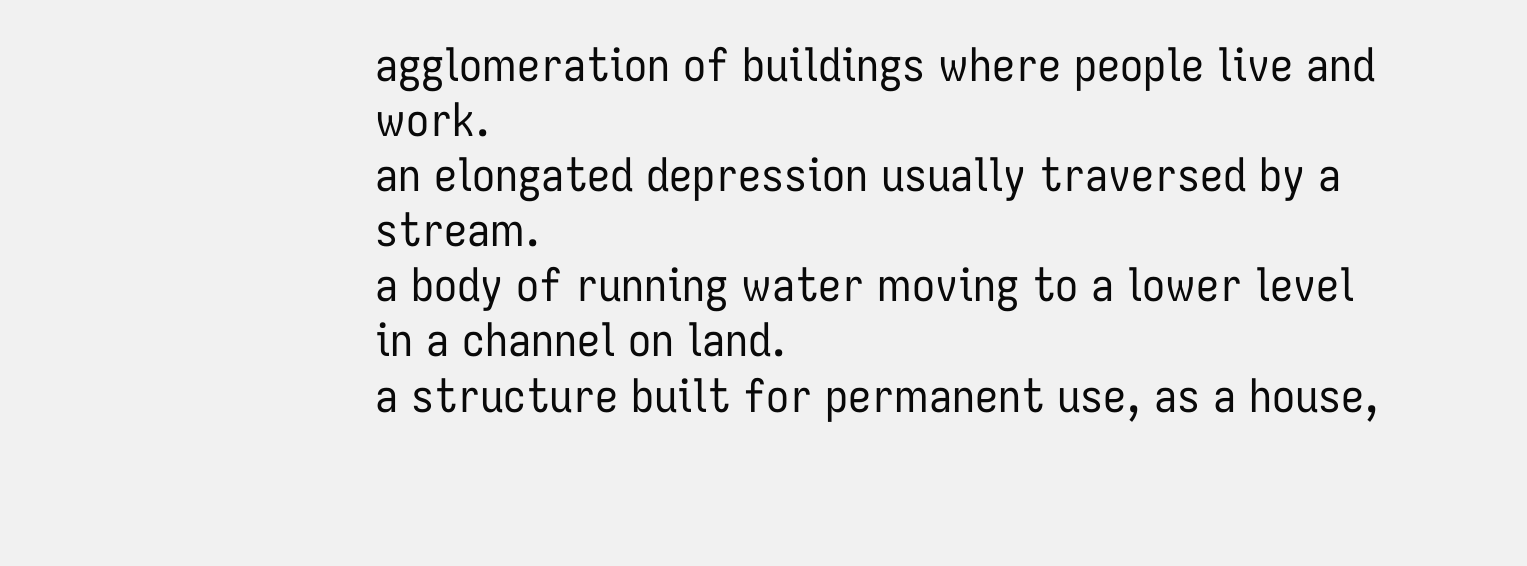agglomeration of buildings where people live and work.
an elongated depression usually traversed by a stream.
a body of running water moving to a lower level in a channel on land.
a structure built for permanent use, as a house,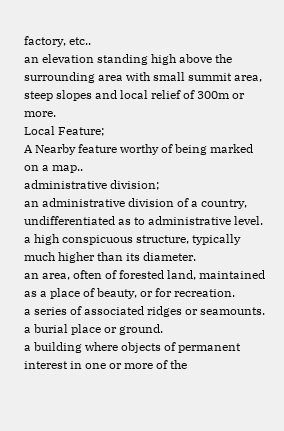factory, etc..
an elevation standing high above the surrounding area with small summit area, steep slopes and local relief of 300m or more.
Local Feature;
A Nearby feature worthy of being marked on a map..
administrative division;
an administrative division of a country, undifferentiated as to administrative level.
a high conspicuous structure, typically much higher than its diameter.
an area, often of forested land, maintained as a place of beauty, or for recreation.
a series of associated ridges or seamounts.
a burial place or ground.
a building where objects of permanent interest in one or more of the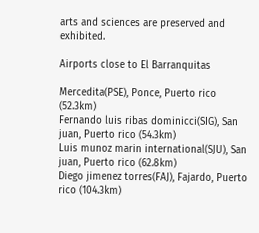arts and sciences are preserved and exhibited.

Airports close to El Barranquitas

Mercedita(PSE), Ponce, Puerto rico (52.3km)
Fernando luis ribas dominicci(SIG), San juan, Puerto rico (54.3km)
Luis munoz marin international(SJU), San juan, Puerto rico (62.8km)
Diego jimenez torres(FAJ), Fajardo, Puerto rico (104.3km)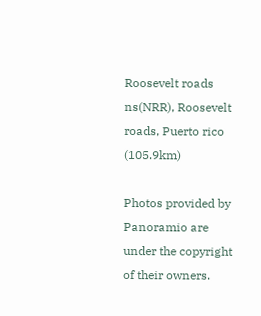Roosevelt roads ns(NRR), Roosevelt roads, Puerto rico (105.9km)

Photos provided by Panoramio are under the copyright of their owners.